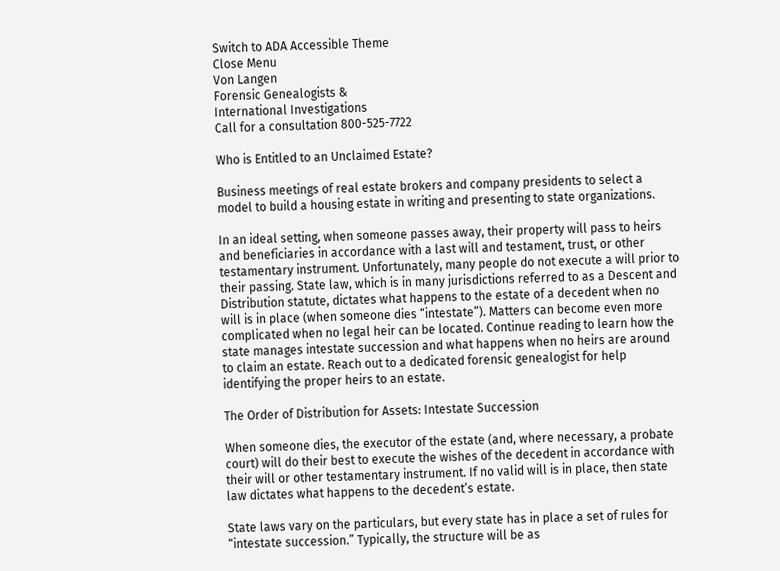Switch to ADA Accessible Theme
Close Menu
Von Langen
Forensic Genealogists &
International Investigations
Call for a consultation 800-525-7722

Who is Entitled to an Unclaimed Estate?

Business meetings of real estate brokers and company presidents to select a model to build a housing estate in writing and presenting to state organizations.

In an ideal setting, when someone passes away, their property will pass to heirs and beneficiaries in accordance with a last will and testament, trust, or other testamentary instrument. Unfortunately, many people do not execute a will prior to their passing. State law, which is in many jurisdictions referred to as a Descent and Distribution statute, dictates what happens to the estate of a decedent when no will is in place (when someone dies “intestate”). Matters can become even more complicated when no legal heir can be located. Continue reading to learn how the state manages intestate succession and what happens when no heirs are around to claim an estate. Reach out to a dedicated forensic genealogist for help identifying the proper heirs to an estate.

The Order of Distribution for Assets: Intestate Succession

When someone dies, the executor of the estate (and, where necessary, a probate court) will do their best to execute the wishes of the decedent in accordance with their will or other testamentary instrument. If no valid will is in place, then state law dictates what happens to the decedent’s estate.

State laws vary on the particulars, but every state has in place a set of rules for “intestate succession.” Typically, the structure will be as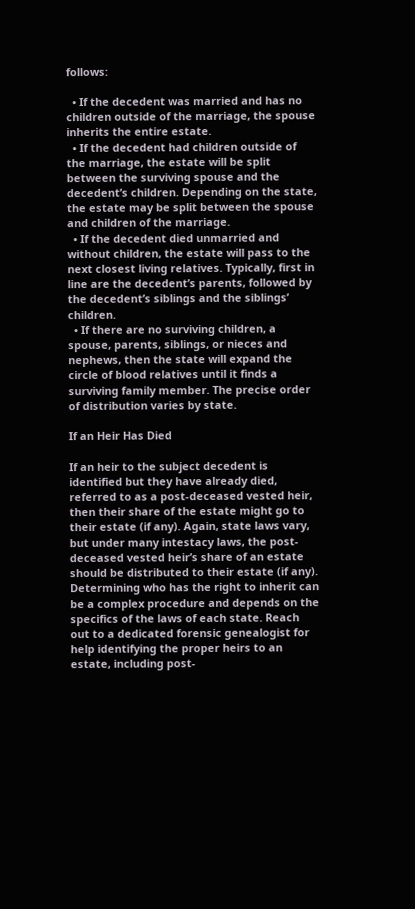follows:

  • If the decedent was married and has no children outside of the marriage, the spouse inherits the entire estate.
  • If the decedent had children outside of the marriage, the estate will be split between the surviving spouse and the decedent’s children. Depending on the state, the estate may be split between the spouse and children of the marriage.
  • If the decedent died unmarried and without children, the estate will pass to the next closest living relatives. Typically, first in line are the decedent’s parents, followed by the decedent’s siblings and the siblings’ children.
  • If there are no surviving children, a spouse, parents, siblings, or nieces and nephews, then the state will expand the circle of blood relatives until it finds a surviving family member. The precise order of distribution varies by state.

If an Heir Has Died

If an heir to the subject decedent is identified but they have already died, referred to as a post-deceased vested heir, then their share of the estate might go to their estate (if any). Again, state laws vary, but under many intestacy laws, the post-deceased vested heir’s share of an estate should be distributed to their estate (if any). Determining who has the right to inherit can be a complex procedure and depends on the specifics of the laws of each state. Reach out to a dedicated forensic genealogist for help identifying the proper heirs to an estate, including post-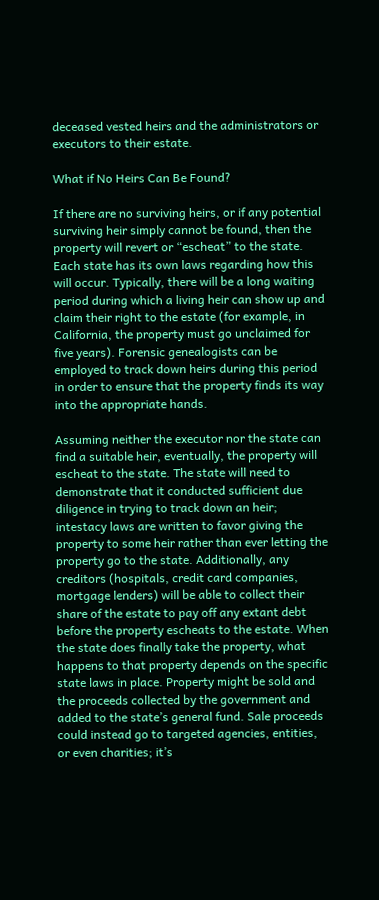deceased vested heirs and the administrators or executors to their estate.

What if No Heirs Can Be Found?

If there are no surviving heirs, or if any potential surviving heir simply cannot be found, then the property will revert or “escheat” to the state. Each state has its own laws regarding how this will occur. Typically, there will be a long waiting period during which a living heir can show up and claim their right to the estate (for example, in California, the property must go unclaimed for five years). Forensic genealogists can be employed to track down heirs during this period in order to ensure that the property finds its way into the appropriate hands.

Assuming neither the executor nor the state can find a suitable heir, eventually, the property will escheat to the state. The state will need to demonstrate that it conducted sufficient due diligence in trying to track down an heir; intestacy laws are written to favor giving the property to some heir rather than ever letting the property go to the state. Additionally, any creditors (hospitals, credit card companies, mortgage lenders) will be able to collect their share of the estate to pay off any extant debt before the property escheats to the estate. When the state does finally take the property, what happens to that property depends on the specific state laws in place. Property might be sold and the proceeds collected by the government and added to the state’s general fund. Sale proceeds could instead go to targeted agencies, entities, or even charities; it’s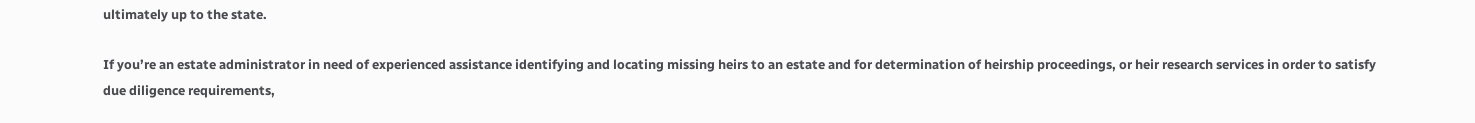ultimately up to the state.

If you’re an estate administrator in need of experienced assistance identifying and locating missing heirs to an estate and for determination of heirship proceedings, or heir research services in order to satisfy due diligence requirements,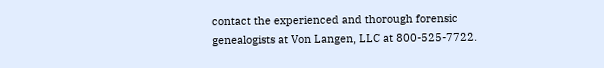contact the experienced and thorough forensic genealogists at Von Langen, LLC at 800-525-7722.